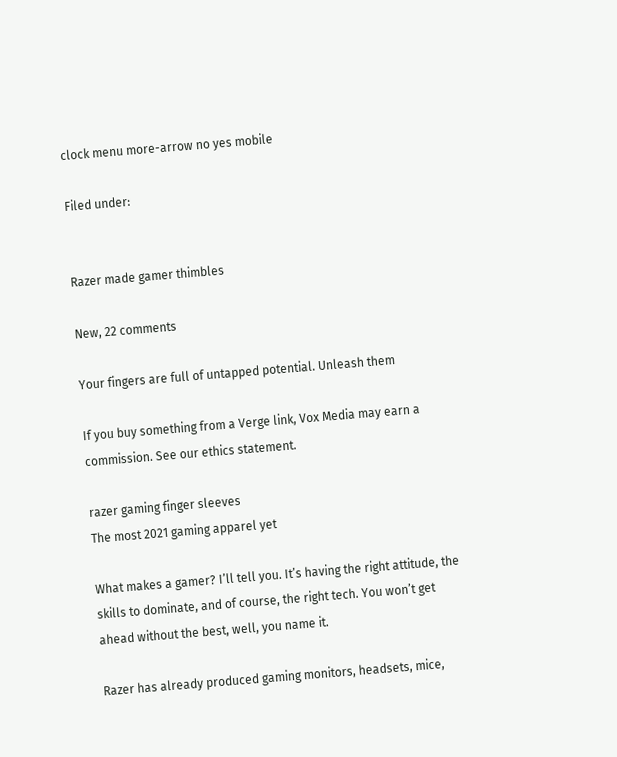clock menu more-arrow no yes mobile

Filed under:


Razer made gamer thimbles

New, 22 comments

Your fingers are full of untapped potential. Unleash them

If you buy something from a Verge link, Vox Media may earn a commission. See our ethics statement.

razer gaming finger sleeves
The most 2021 gaming apparel yet

What makes a gamer? I’ll tell you. It’s having the right attitude, the skills to dominate, and of course, the right tech. You won’t get ahead without the best, well, you name it.

Razer has already produced gaming monitors, headsets, mice,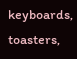keyboards, toasters,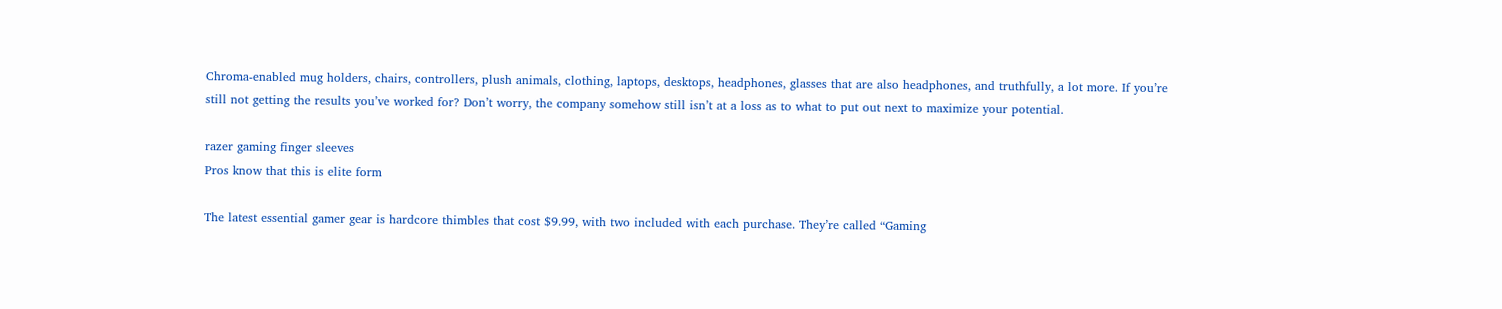Chroma-enabled mug holders, chairs, controllers, plush animals, clothing, laptops, desktops, headphones, glasses that are also headphones, and truthfully, a lot more. If you’re still not getting the results you’ve worked for? Don’t worry, the company somehow still isn’t at a loss as to what to put out next to maximize your potential.

razer gaming finger sleeves
Pros know that this is elite form

The latest essential gamer gear is hardcore thimbles that cost $9.99, with two included with each purchase. They’re called “Gaming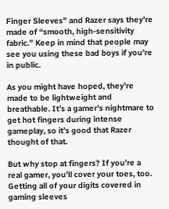Finger Sleeves” and Razer says they’re made of “smooth, high-sensitivity fabric.” Keep in mind that people may see you using these bad boys if you’re in public.

As you might have hoped, they’re made to be lightweight and breathable. It’s a gamer’s nightmare to get hot fingers during intense gameplay, so it’s good that Razer thought of that.

But why stop at fingers? If you’re a real gamer, you’ll cover your toes, too. Getting all of your digits covered in gaming sleeves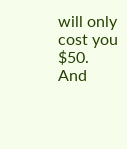will only cost you $50. And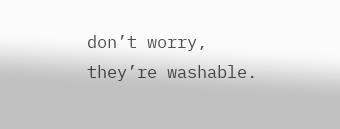don’t worry, they’re washable.